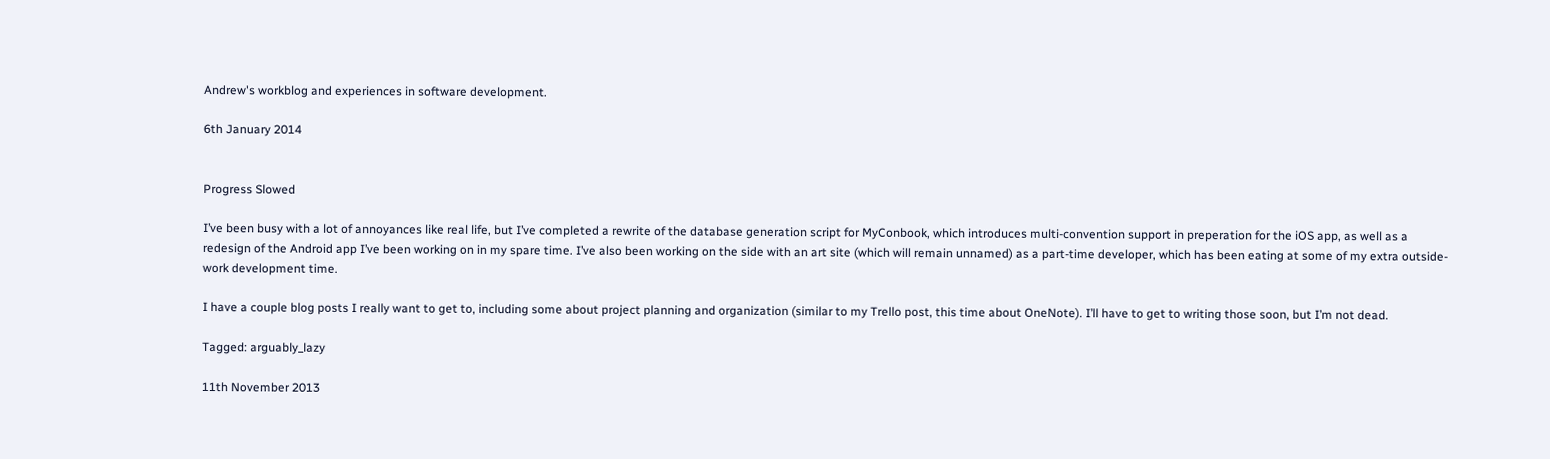Andrew's workblog and experiences in software development.

6th January 2014


Progress Slowed

I’ve been busy with a lot of annoyances like real life, but I’ve completed a rewrite of the database generation script for MyConbook, which introduces multi-convention support in preperation for the iOS app, as well as a redesign of the Android app I’ve been working on in my spare time. I’ve also been working on the side with an art site (which will remain unnamed) as a part-time developer, which has been eating at some of my extra outside-work development time.

I have a couple blog posts I really want to get to, including some about project planning and organization (similar to my Trello post, this time about OneNote). I’ll have to get to writing those soon, but I’m not dead.

Tagged: arguably_lazy

11th November 2013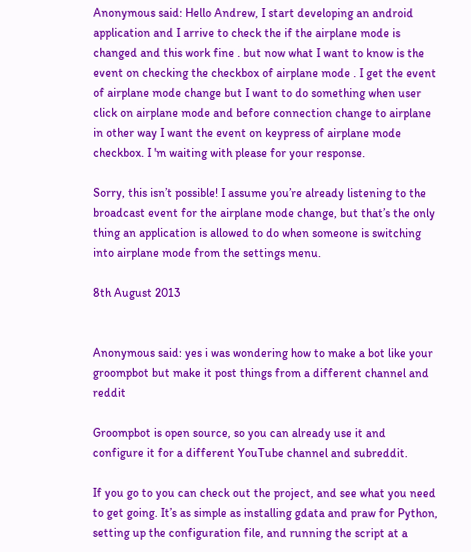Anonymous said: Hello Andrew, I start developing an android application and I arrive to check the if the airplane mode is changed and this work fine . but now what I want to know is the event on checking the checkbox of airplane mode . I get the event of airplane mode change but I want to do something when user click on airplane mode and before connection change to airplane in other way I want the event on keypress of airplane mode checkbox. I 'm waiting with please for your response.

Sorry, this isn’t possible! I assume you’re already listening to the broadcast event for the airplane mode change, but that’s the only thing an application is allowed to do when someone is switching into airplane mode from the settings menu.

8th August 2013


Anonymous said: yes i was wondering how to make a bot like your groompbot but make it post things from a different channel and reddit

Groompbot is open source, so you can already use it and configure it for a different YouTube channel and subreddit.

If you go to you can check out the project, and see what you need to get going. It’s as simple as installing gdata and praw for Python, setting up the configuration file, and running the script at a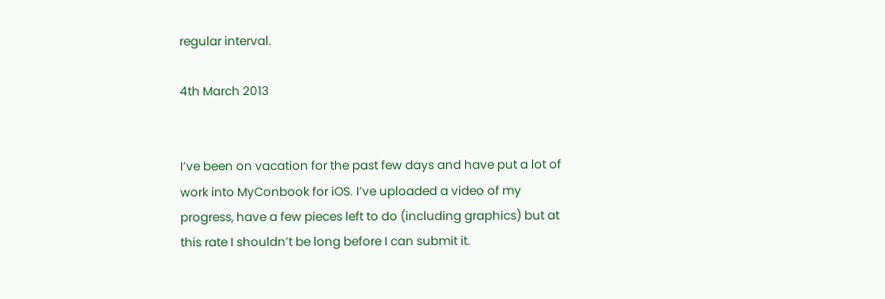regular interval.

4th March 2013


I’ve been on vacation for the past few days and have put a lot of work into MyConbook for iOS. I’ve uploaded a video of my progress, have a few pieces left to do (including graphics) but at this rate I shouldn’t be long before I can submit it.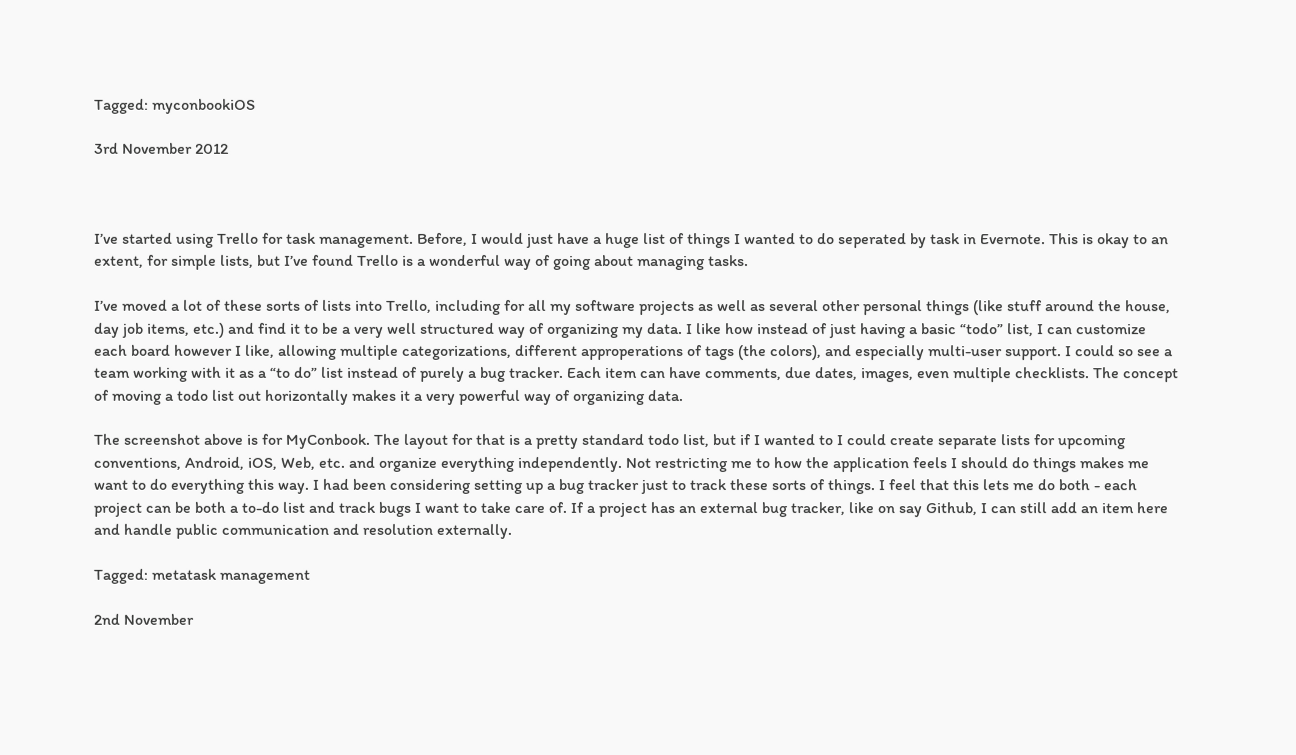Tagged: myconbookiOS

3rd November 2012



I’ve started using Trello for task management. Before, I would just have a huge list of things I wanted to do seperated by task in Evernote. This is okay to an extent, for simple lists, but I’ve found Trello is a wonderful way of going about managing tasks.

I’ve moved a lot of these sorts of lists into Trello, including for all my software projects as well as several other personal things (like stuff around the house, day job items, etc.) and find it to be a very well structured way of organizing my data. I like how instead of just having a basic “todo” list, I can customize each board however I like, allowing multiple categorizations, different approperations of tags (the colors), and especially multi-user support. I could so see a team working with it as a “to do” list instead of purely a bug tracker. Each item can have comments, due dates, images, even multiple checklists. The concept of moving a todo list out horizontally makes it a very powerful way of organizing data.

The screenshot above is for MyConbook. The layout for that is a pretty standard todo list, but if I wanted to I could create separate lists for upcoming conventions, Android, iOS, Web, etc. and organize everything independently. Not restricting me to how the application feels I should do things makes me want to do everything this way. I had been considering setting up a bug tracker just to track these sorts of things. I feel that this lets me do both - each project can be both a to-do list and track bugs I want to take care of. If a project has an external bug tracker, like on say Github, I can still add an item here and handle public communication and resolution externally.

Tagged: metatask management

2nd November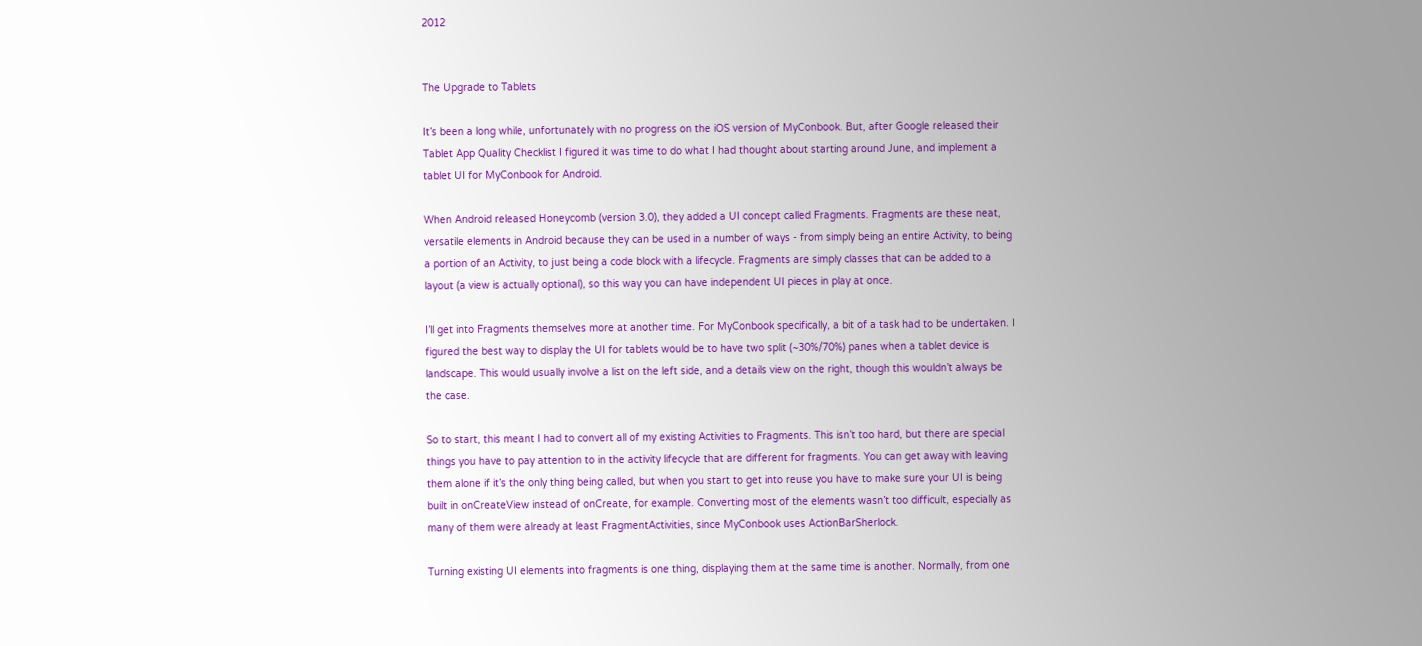2012


The Upgrade to Tablets

It’s been a long while, unfortunately with no progress on the iOS version of MyConbook. But, after Google released their Tablet App Quality Checklist I figured it was time to do what I had thought about starting around June, and implement a tablet UI for MyConbook for Android.

When Android released Honeycomb (version 3.0), they added a UI concept called Fragments. Fragments are these neat, versatile elements in Android because they can be used in a number of ways - from simply being an entire Activity, to being a portion of an Activity, to just being a code block with a lifecycle. Fragments are simply classes that can be added to a layout (a view is actually optional), so this way you can have independent UI pieces in play at once.

I’ll get into Fragments themselves more at another time. For MyConbook specifically, a bit of a task had to be undertaken. I figured the best way to display the UI for tablets would be to have two split (~30%/70%) panes when a tablet device is landscape. This would usually involve a list on the left side, and a details view on the right, though this wouldn’t always be the case.

So to start, this meant I had to convert all of my existing Activities to Fragments. This isn’t too hard, but there are special things you have to pay attention to in the activity lifecycle that are different for fragments. You can get away with leaving them alone if it’s the only thing being called, but when you start to get into reuse you have to make sure your UI is being built in onCreateView instead of onCreate, for example. Converting most of the elements wasn’t too difficult, especially as many of them were already at least FragmentActivities, since MyConbook uses ActionBarSherlock.

Turning existing UI elements into fragments is one thing, displaying them at the same time is another. Normally, from one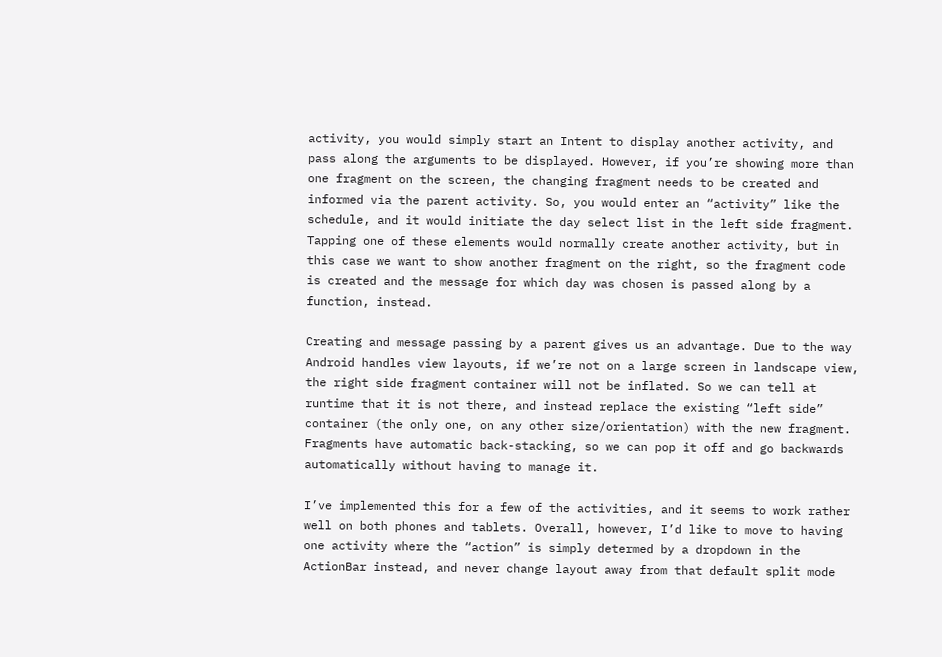activity, you would simply start an Intent to display another activity, and pass along the arguments to be displayed. However, if you’re showing more than one fragment on the screen, the changing fragment needs to be created and informed via the parent activity. So, you would enter an “activity” like the schedule, and it would initiate the day select list in the left side fragment. Tapping one of these elements would normally create another activity, but in this case we want to show another fragment on the right, so the fragment code is created and the message for which day was chosen is passed along by a function, instead.

Creating and message passing by a parent gives us an advantage. Due to the way Android handles view layouts, if we’re not on a large screen in landscape view, the right side fragment container will not be inflated. So we can tell at runtime that it is not there, and instead replace the existing “left side” container (the only one, on any other size/orientation) with the new fragment. Fragments have automatic back-stacking, so we can pop it off and go backwards automatically without having to manage it.

I’ve implemented this for a few of the activities, and it seems to work rather well on both phones and tablets. Overall, however, I’d like to move to having one activity where the “action” is simply determed by a dropdown in the ActionBar instead, and never change layout away from that default split mode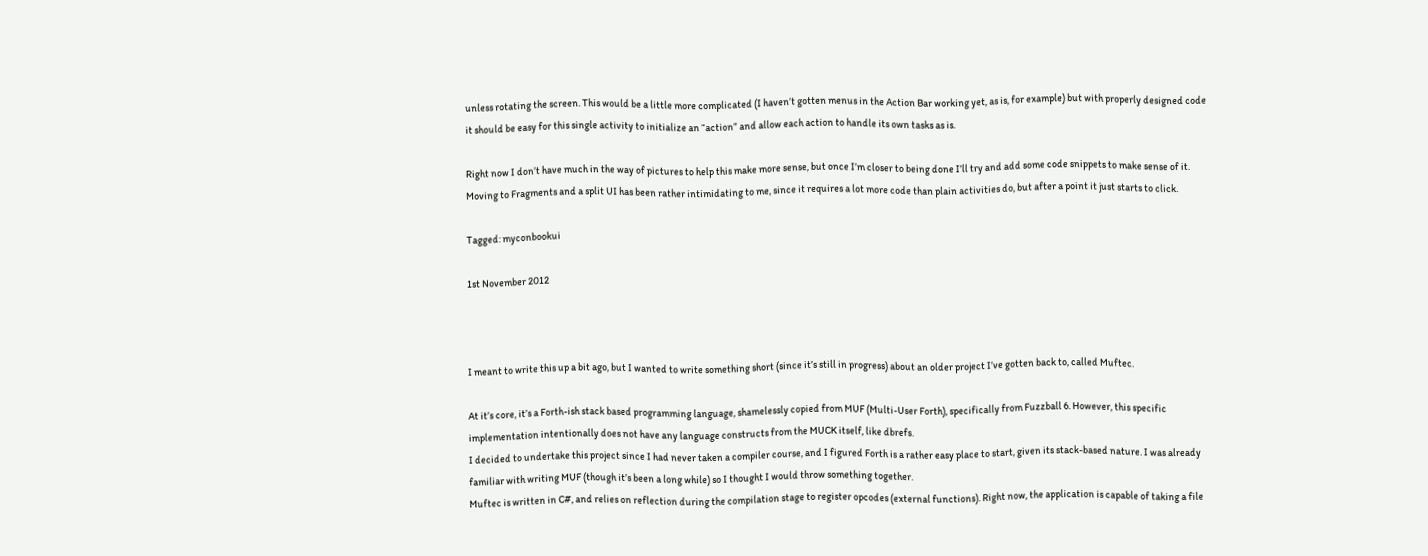unless rotating the screen. This would be a little more complicated (I haven’t gotten menus in the Action Bar working yet, as is, for example) but with properly designed code it should be easy for this single activity to initialize an “action” and allow each action to handle its own tasks as is.

Right now I don’t have much in the way of pictures to help this make more sense, but once I’m closer to being done I’ll try and add some code snippets to make sense of it. Moving to Fragments and a split UI has been rather intimidating to me, since it requires a lot more code than plain activities do, but after a point it just starts to click.

Tagged: myconbookui

1st November 2012



I meant to write this up a bit ago, but I wanted to write something short (since it’s still in progress) about an older project I’ve gotten back to, called Muftec.

At it’s core, it’s a Forth-ish stack based programming language, shamelessly copied from MUF (Multi-User Forth), specifically from Fuzzball 6. However, this specific implementation intentionally does not have any language constructs from the MUCK itself, like dbrefs.
I decided to undertake this project since I had never taken a compiler course, and I figured Forth is a rather easy place to start, given its stack-based nature. I was already familiar with writing MUF (though it’s been a long while) so I thought I would throw something together.
Muftec is written in C#, and relies on reflection during the compilation stage to register opcodes (external functions). Right now, the application is capable of taking a file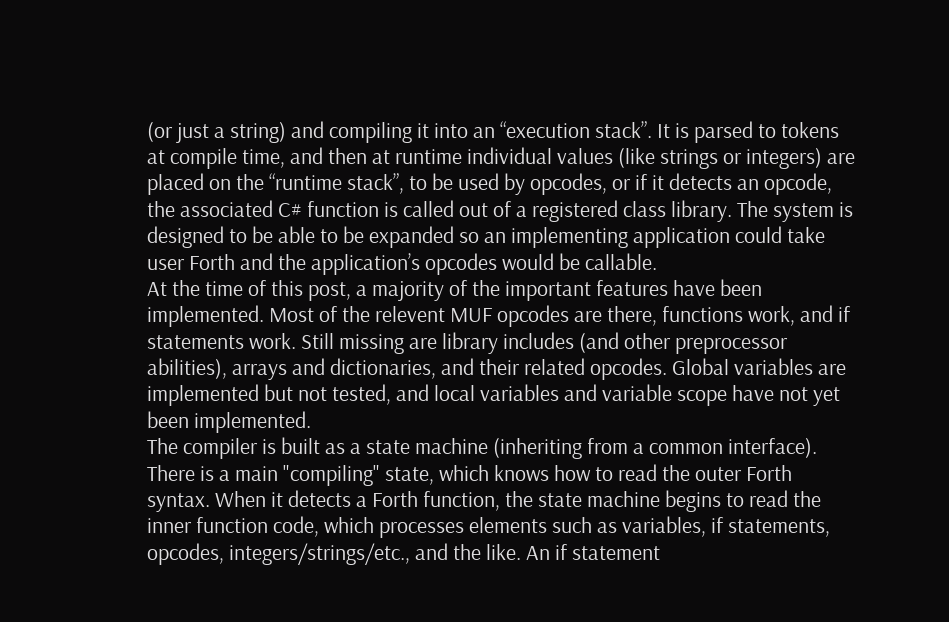(or just a string) and compiling it into an “execution stack”. It is parsed to tokens at compile time, and then at runtime individual values (like strings or integers) are placed on the “runtime stack”, to be used by opcodes, or if it detects an opcode, the associated C# function is called out of a registered class library. The system is designed to be able to be expanded so an implementing application could take user Forth and the application’s opcodes would be callable.
At the time of this post, a majority of the important features have been implemented. Most of the relevent MUF opcodes are there, functions work, and if statements work. Still missing are library includes (and other preprocessor abilities), arrays and dictionaries, and their related opcodes. Global variables are implemented but not tested, and local variables and variable scope have not yet been implemented.
The compiler is built as a state machine (inheriting from a common interface). There is a main "compiling" state, which knows how to read the outer Forth syntax. When it detects a Forth function, the state machine begins to read the inner function code, which processes elements such as variables, if statements, opcodes, integers/strings/etc., and the like. An if statement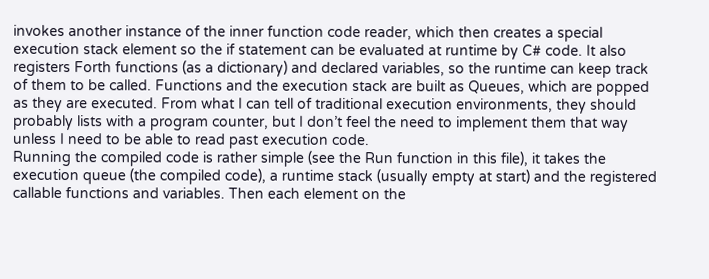invokes another instance of the inner function code reader, which then creates a special execution stack element so the if statement can be evaluated at runtime by C# code. It also registers Forth functions (as a dictionary) and declared variables, so the runtime can keep track of them to be called. Functions and the execution stack are built as Queues, which are popped as they are executed. From what I can tell of traditional execution environments, they should probably lists with a program counter, but I don’t feel the need to implement them that way unless I need to be able to read past execution code.
Running the compiled code is rather simple (see the Run function in this file), it takes the execution queue (the compiled code), a runtime stack (usually empty at start) and the registered callable functions and variables. Then each element on the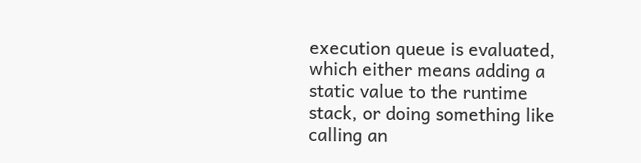execution queue is evaluated, which either means adding a static value to the runtime stack, or doing something like calling an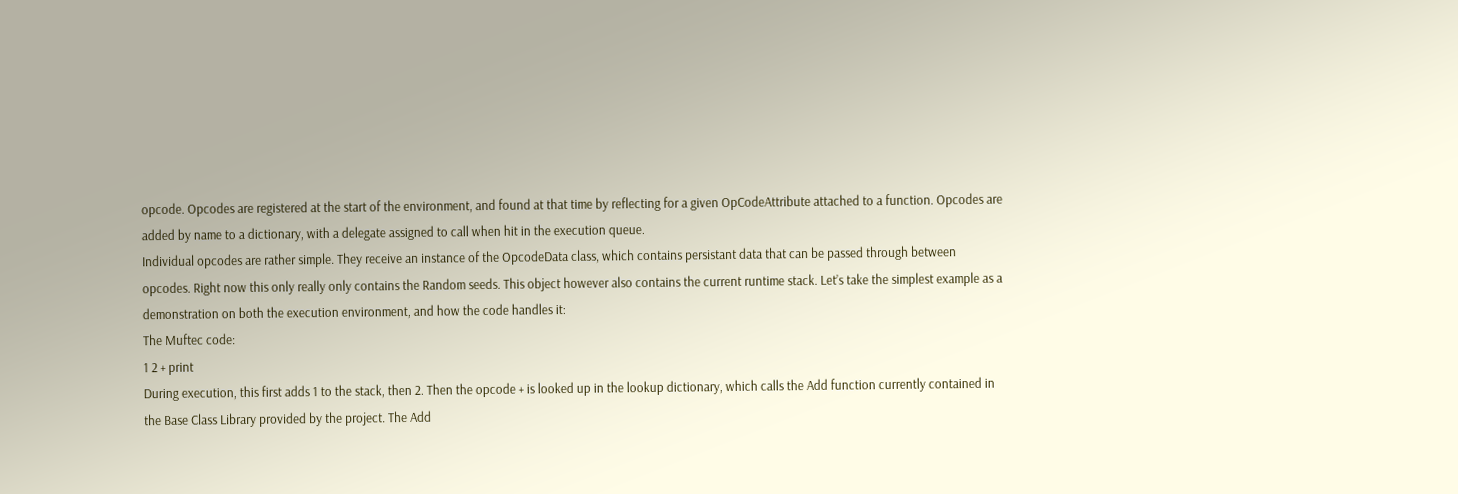opcode. Opcodes are registered at the start of the environment, and found at that time by reflecting for a given OpCodeAttribute attached to a function. Opcodes are added by name to a dictionary, with a delegate assigned to call when hit in the execution queue.
Individual opcodes are rather simple. They receive an instance of the OpcodeData class, which contains persistant data that can be passed through between opcodes. Right now this only really only contains the Random seeds. This object however also contains the current runtime stack. Let’s take the simplest example as a demonstration on both the execution environment, and how the code handles it:
The Muftec code:
1 2 + print
During execution, this first adds 1 to the stack, then 2. Then the opcode + is looked up in the lookup dictionary, which calls the Add function currently contained in the Base Class Library provided by the project. The Add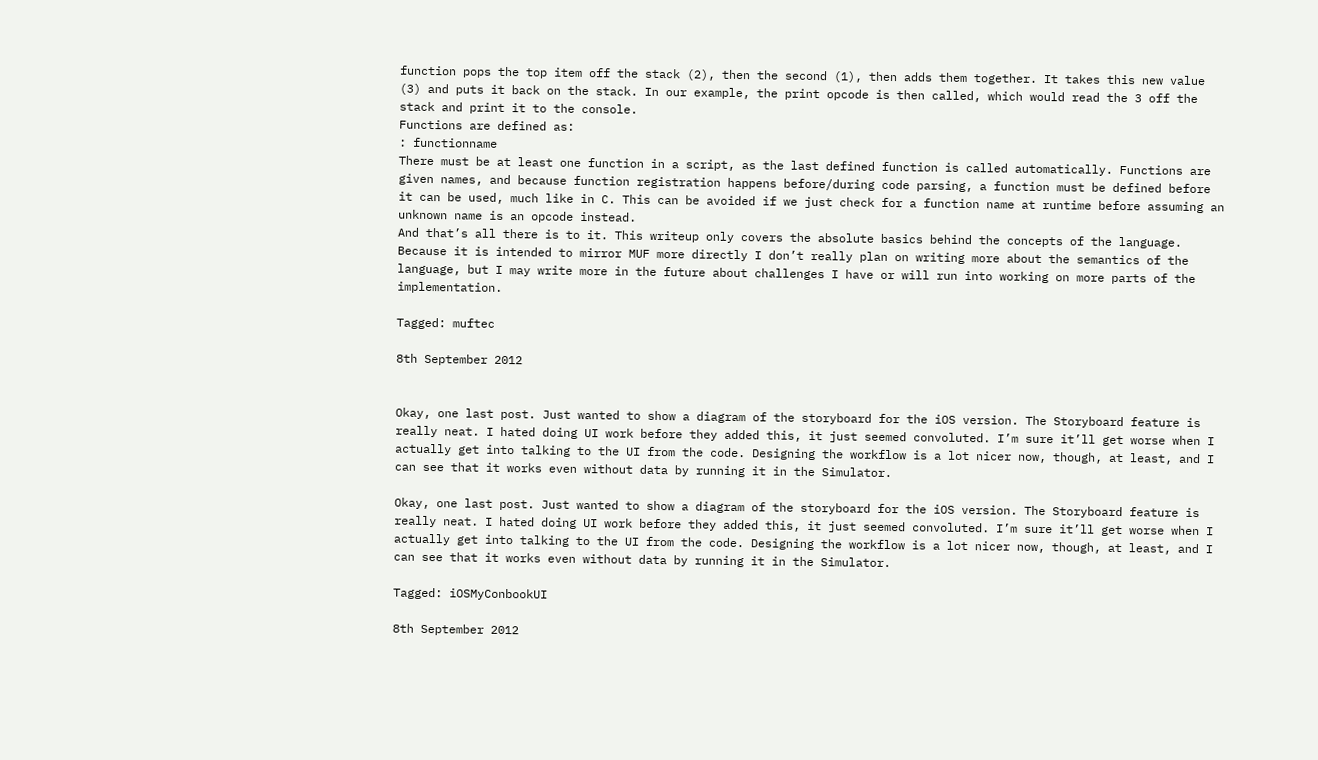function pops the top item off the stack (2), then the second (1), then adds them together. It takes this new value (3) and puts it back on the stack. In our example, the print opcode is then called, which would read the 3 off the stack and print it to the console.
Functions are defined as:
: functionname
There must be at least one function in a script, as the last defined function is called automatically. Functions are given names, and because function registration happens before/during code parsing, a function must be defined before it can be used, much like in C. This can be avoided if we just check for a function name at runtime before assuming an unknown name is an opcode instead.
And that’s all there is to it. This writeup only covers the absolute basics behind the concepts of the language. Because it is intended to mirror MUF more directly I don’t really plan on writing more about the semantics of the language, but I may write more in the future about challenges I have or will run into working on more parts of the implementation.

Tagged: muftec

8th September 2012


Okay, one last post. Just wanted to show a diagram of the storyboard for the iOS version. The Storyboard feature is really neat. I hated doing UI work before they added this, it just seemed convoluted. I’m sure it’ll get worse when I actually get into talking to the UI from the code. Designing the workflow is a lot nicer now, though, at least, and I can see that it works even without data by running it in the Simulator.

Okay, one last post. Just wanted to show a diagram of the storyboard for the iOS version. The Storyboard feature is really neat. I hated doing UI work before they added this, it just seemed convoluted. I’m sure it’ll get worse when I actually get into talking to the UI from the code. Designing the workflow is a lot nicer now, though, at least, and I can see that it works even without data by running it in the Simulator.

Tagged: iOSMyConbookUI

8th September 2012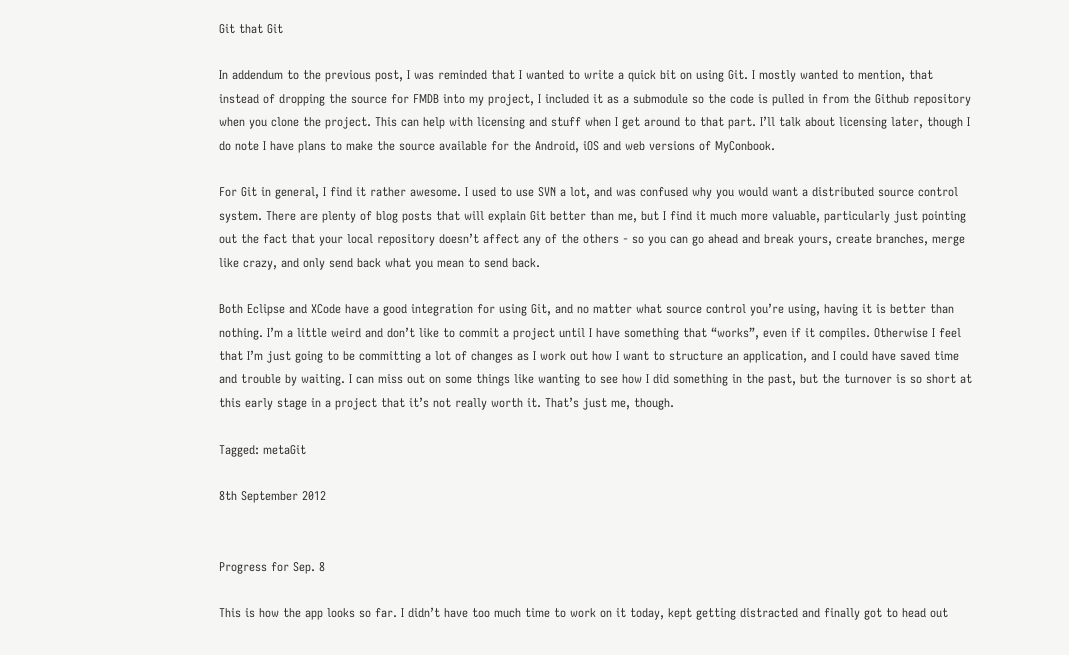Git that Git

In addendum to the previous post, I was reminded that I wanted to write a quick bit on using Git. I mostly wanted to mention, that instead of dropping the source for FMDB into my project, I included it as a submodule so the code is pulled in from the Github repository when you clone the project. This can help with licensing and stuff when I get around to that part. I’ll talk about licensing later, though I do note I have plans to make the source available for the Android, iOS and web versions of MyConbook.

For Git in general, I find it rather awesome. I used to use SVN a lot, and was confused why you would want a distributed source control system. There are plenty of blog posts that will explain Git better than me, but I find it much more valuable, particularly just pointing out the fact that your local repository doesn’t affect any of the others - so you can go ahead and break yours, create branches, merge like crazy, and only send back what you mean to send back.

Both Eclipse and XCode have a good integration for using Git, and no matter what source control you’re using, having it is better than nothing. I’m a little weird and don’t like to commit a project until I have something that “works”, even if it compiles. Otherwise I feel that I’m just going to be committing a lot of changes as I work out how I want to structure an application, and I could have saved time and trouble by waiting. I can miss out on some things like wanting to see how I did something in the past, but the turnover is so short at this early stage in a project that it’s not really worth it. That’s just me, though.

Tagged: metaGit

8th September 2012


Progress for Sep. 8

This is how the app looks so far. I didn’t have too much time to work on it today, kept getting distracted and finally got to head out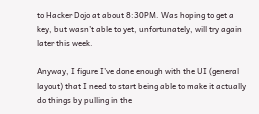to Hacker Dojo at about 8:30PM. Was hoping to get a key, but wasn’t able to yet, unfortunately, will try again later this week.

Anyway, I figure I’ve done enough with the UI (general layout) that I need to start being able to make it actually do things by pulling in the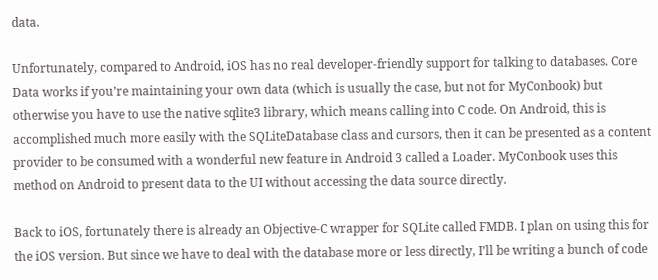data.

Unfortunately, compared to Android, iOS has no real developer-friendly support for talking to databases. Core Data works if you’re maintaining your own data (which is usually the case, but not for MyConbook) but otherwise you have to use the native sqlite3 library, which means calling into C code. On Android, this is accomplished much more easily with the SQLiteDatabase class and cursors, then it can be presented as a content provider to be consumed with a wonderful new feature in Android 3 called a Loader. MyConbook uses this method on Android to present data to the UI without accessing the data source directly.

Back to iOS, fortunately there is already an Objective-C wrapper for SQLite called FMDB. I plan on using this for the iOS version. But since we have to deal with the database more or less directly, I’ll be writing a bunch of code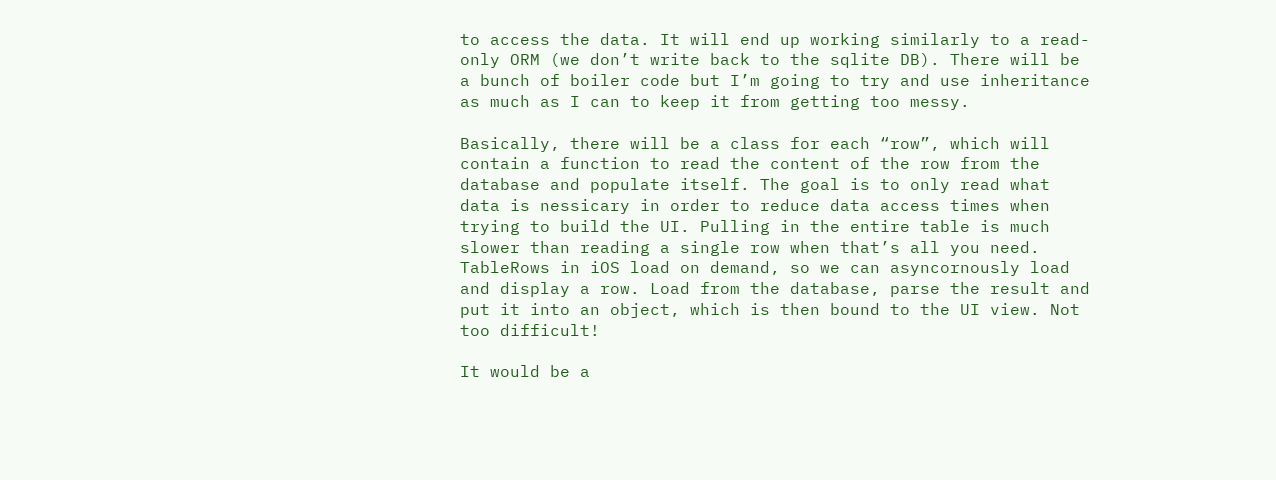to access the data. It will end up working similarly to a read-only ORM (we don’t write back to the sqlite DB). There will be a bunch of boiler code but I’m going to try and use inheritance as much as I can to keep it from getting too messy.

Basically, there will be a class for each “row”, which will contain a function to read the content of the row from the database and populate itself. The goal is to only read what data is nessicary in order to reduce data access times when trying to build the UI. Pulling in the entire table is much slower than reading a single row when that’s all you need. TableRows in iOS load on demand, so we can asyncornously load and display a row. Load from the database, parse the result and put it into an object, which is then bound to the UI view. Not too difficult!

It would be a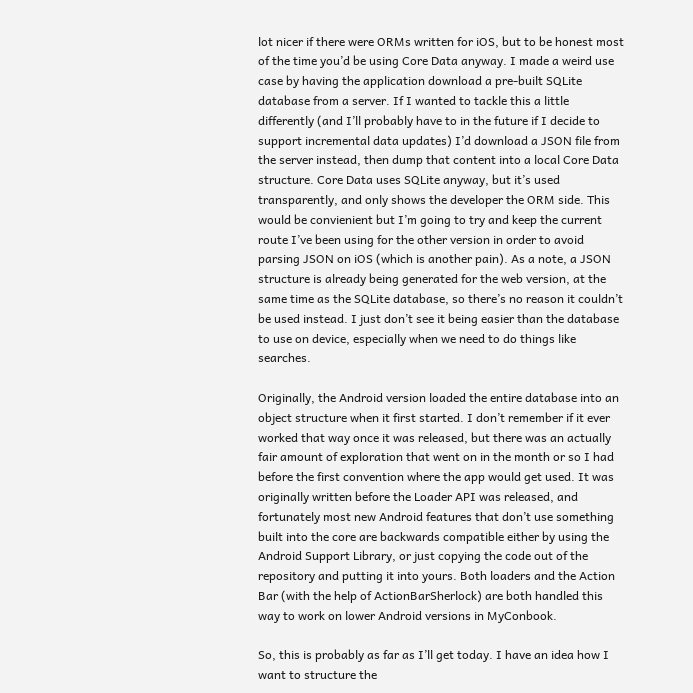lot nicer if there were ORMs written for iOS, but to be honest most of the time you’d be using Core Data anyway. I made a weird use case by having the application download a pre-built SQLite database from a server. If I wanted to tackle this a little differently (and I’ll probably have to in the future if I decide to support incremental data updates) I’d download a JSON file from the server instead, then dump that content into a local Core Data structure. Core Data uses SQLite anyway, but it’s used transparently, and only shows the developer the ORM side. This would be convienient but I’m going to try and keep the current route I’ve been using for the other version in order to avoid parsing JSON on iOS (which is another pain). As a note, a JSON structure is already being generated for the web version, at the same time as the SQLite database, so there’s no reason it couldn’t be used instead. I just don’t see it being easier than the database to use on device, especially when we need to do things like searches.

Originally, the Android version loaded the entire database into an object structure when it first started. I don’t remember if it ever worked that way once it was released, but there was an actually fair amount of exploration that went on in the month or so I had before the first convention where the app would get used. It was originally written before the Loader API was released, and fortunately most new Android features that don’t use something built into the core are backwards compatible either by using the Android Support Library, or just copying the code out of the repository and putting it into yours. Both loaders and the Action Bar (with the help of ActionBarSherlock) are both handled this way to work on lower Android versions in MyConbook.

So, this is probably as far as I’ll get today. I have an idea how I want to structure the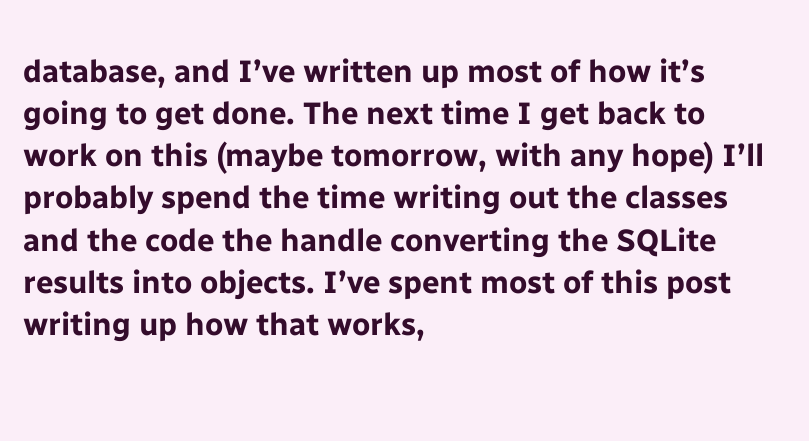database, and I’ve written up most of how it’s going to get done. The next time I get back to work on this (maybe tomorrow, with any hope) I’ll probably spend the time writing out the classes and the code the handle converting the SQLite results into objects. I’ve spent most of this post writing up how that works,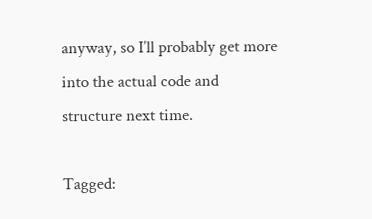anyway, so I’ll probably get more into the actual code and structure next time.

Tagged: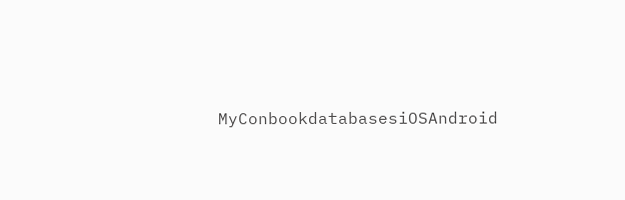MyConbookdatabasesiOSAndroid